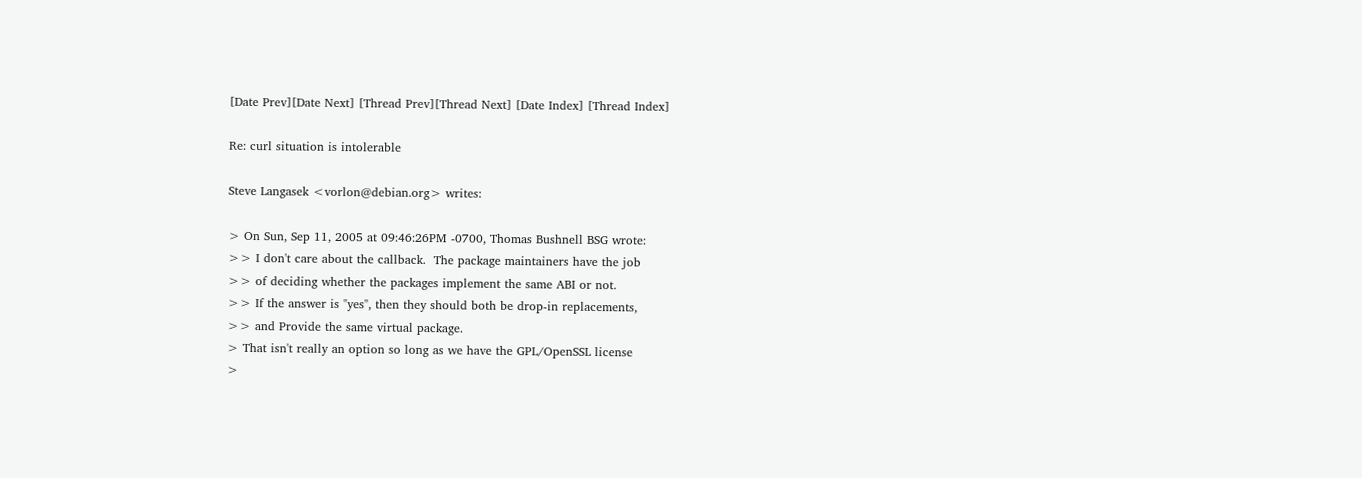[Date Prev][Date Next] [Thread Prev][Thread Next] [Date Index] [Thread Index]

Re: curl situation is intolerable

Steve Langasek <vorlon@debian.org> writes:

> On Sun, Sep 11, 2005 at 09:46:26PM -0700, Thomas Bushnell BSG wrote:
>> I don't care about the callback.  The package maintainers have the job
>> of deciding whether the packages implement the same ABI or not.
>> If the answer is "yes", then they should both be drop-in replacements,
>> and Provide the same virtual package.
> That isn't really an option so long as we have the GPL/OpenSSL license
>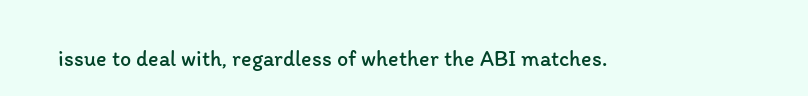issue to deal with, regardless of whether the ABI matches.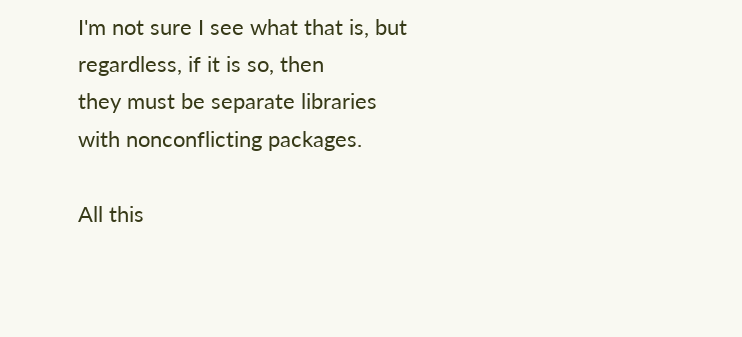I'm not sure I see what that is, but regardless, if it is so, then
they must be separate libraries with nonconflicting packages.

All this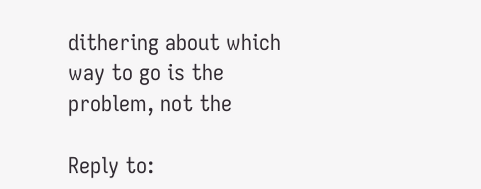dithering about which way to go is the problem, not the

Reply to: